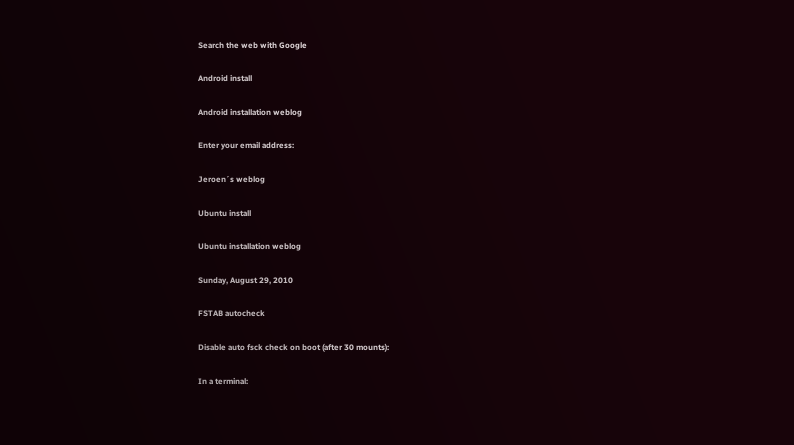Search the web with Google

Android install

Android installation weblog

Enter your email address:

Jeroen´s weblog

Ubuntu install

Ubuntu installation weblog

Sunday, August 29, 2010

FSTAB autocheck

Disable auto fsck check on boot (after 30 mounts):

In a terminal: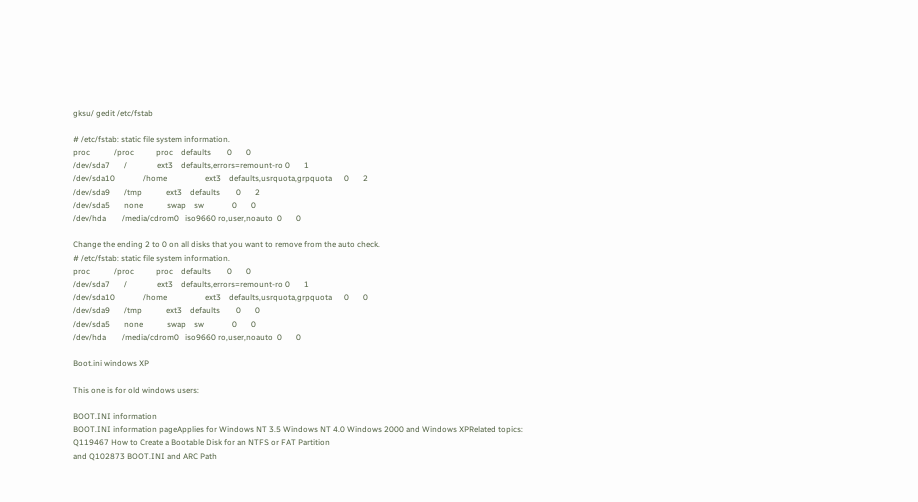gksu/ gedit /etc/fstab

# /etc/fstab: static file system information.
proc            /proc           proc    defaults        0       0
/dev/sda7       /               ext3    defaults,errors=remount-ro 0       1
/dev/sda10              /home                   ext3    defaults,usrquota,grpquota      0       2
/dev/sda9       /tmp            ext3    defaults        0       2
/dev/sda5       none            swap    sw              0       0
/dev/hda        /media/cdrom0   iso9660 ro,user,noauto  0       0

Change the ending 2 to 0 on all disks that you want to remove from the auto check.
# /etc/fstab: static file system information.
proc            /proc           proc    defaults        0       0
/dev/sda7       /               ext3    defaults,errors=remount-ro 0       1
/dev/sda10              /home                   ext3    defaults,usrquota,grpquota      0       0
/dev/sda9       /tmp            ext3    defaults        0       0
/dev/sda5       none            swap    sw              0       0
/dev/hda        /media/cdrom0   iso9660 ro,user,noauto  0       0

Boot.ini windows XP

This one is for old windows users:

BOOT.INI information
BOOT.INI information pageApplies for Windows NT 3.5 Windows NT 4.0 Windows 2000 and Windows XPRelated topics: Q119467 How to Create a Bootable Disk for an NTFS or FAT Partition
and Q102873 BOOT.INI and ARC Path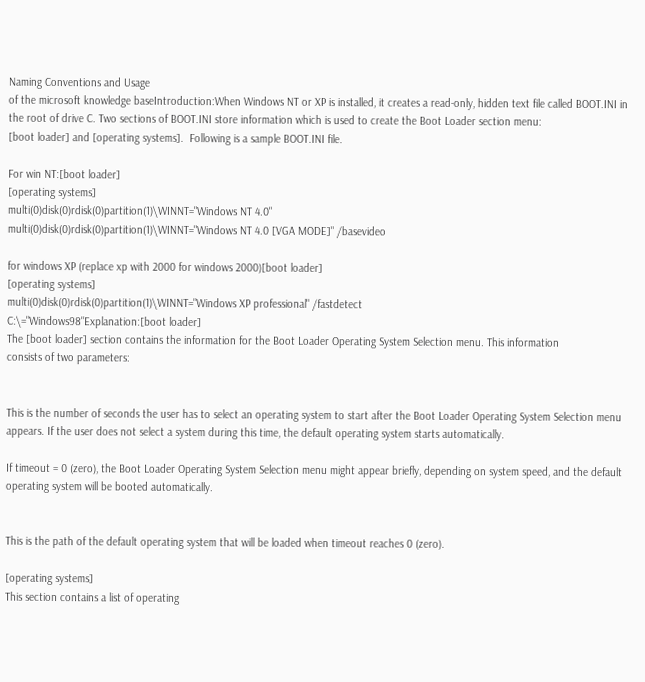Naming Conventions and Usage
of the microsoft knowledge baseIntroduction:When Windows NT or XP is installed, it creates a read-only, hidden text file called BOOT.INI in the root of drive C. Two sections of BOOT.INI store information which is used to create the Boot Loader section menu:
[boot loader] and [operating systems].  Following is a sample BOOT.INI file.

For win NT:[boot loader]
[operating systems]
multi(0)disk(0)rdisk(0)partition(1)\WINNT="Windows NT 4.0"
multi(0)disk(0)rdisk(0)partition(1)\WINNT="Windows NT 4.0 [VGA MODE]" /basevideo

for windows XP (replace xp with 2000 for windows 2000)[boot loader]
[operating systems]
multi(0)disk(0)rdisk(0)partition(1)\WINNT="Windows XP professional" /fastdetect
C:\="Windows98"Explanation:[boot loader]
The [boot loader] section contains the information for the Boot Loader Operating System Selection menu. This information
consists of two parameters:


This is the number of seconds the user has to select an operating system to start after the Boot Loader Operating System Selection menu appears. If the user does not select a system during this time, the default operating system starts automatically.

If timeout = 0 (zero), the Boot Loader Operating System Selection menu might appear briefly, depending on system speed, and the default operating system will be booted automatically.


This is the path of the default operating system that will be loaded when timeout reaches 0 (zero).

[operating systems]
This section contains a list of operating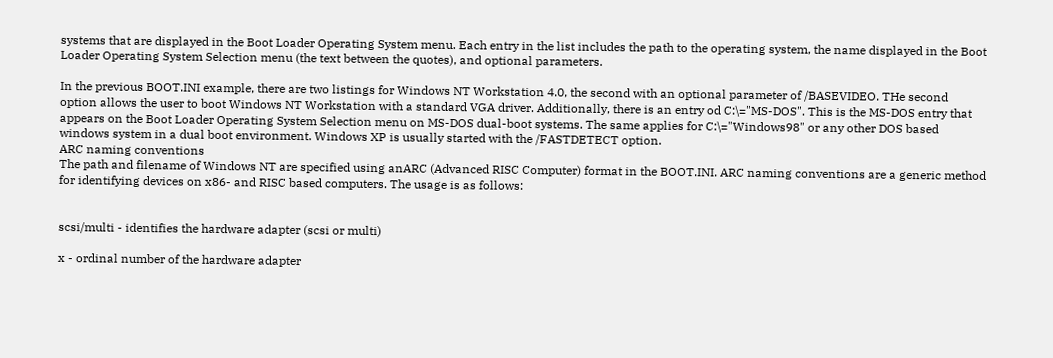systems that are displayed in the Boot Loader Operating System menu. Each entry in the list includes the path to the operating system, the name displayed in the Boot Loader Operating System Selection menu (the text between the quotes), and optional parameters.

In the previous BOOT.INI example, there are two listings for Windows NT Workstation 4.0, the second with an optional parameter of /BASEVIDEO. THe second option allows the user to boot Windows NT Workstation with a standard VGA driver. Additionally, there is an entry od C:\="MS-DOS". This is the MS-DOS entry that appears on the Boot Loader Operating System Selection menu on MS-DOS dual-boot systems. The same applies for C:\="Windows98" or any other DOS based windows system in a dual boot environment. Windows XP is usually started with the /FASTDETECT option.
ARC naming conventions
The path and filename of Windows NT are specified using anARC (Advanced RISC Computer) format in the BOOT.INI. ARC naming conventions are a generic method for identifying devices on x86- and RISC based computers. The usage is as follows:


scsi/multi - identifies the hardware adapter (scsi or multi)

x - ordinal number of the hardware adapter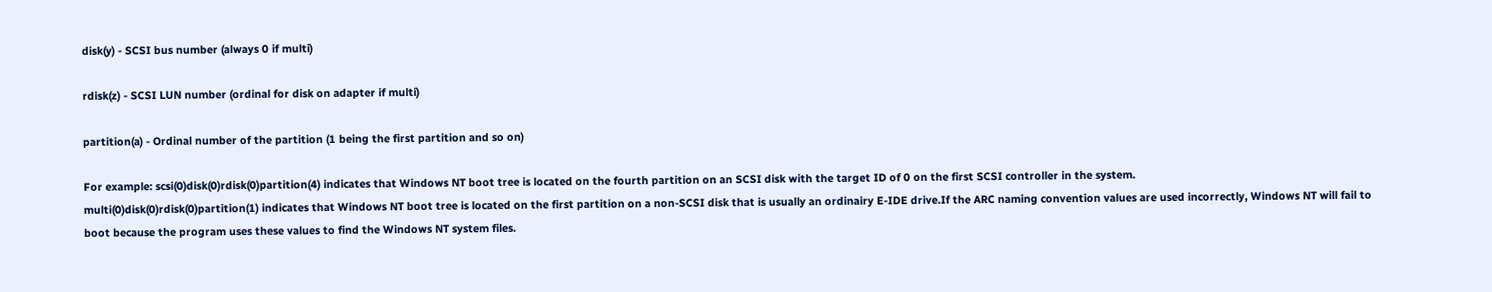disk(y) - SCSI bus number (always 0 if multi)

rdisk(z) - SCSI LUN number (ordinal for disk on adapter if multi)

partition(a) - Ordinal number of the partition (1 being the first partition and so on)

For example: scsi(0)disk(0)rdisk(0)partition(4) indicates that Windows NT boot tree is located on the fourth partition on an SCSI disk with the target ID of 0 on the first SCSI controller in the system.
multi(0)disk(0)rdisk(0)partition(1) indicates that Windows NT boot tree is located on the first partition on a non-SCSI disk that is usually an ordinairy E-IDE drive.If the ARC naming convention values are used incorrectly, Windows NT will fail to boot because the program uses these values to find the Windows NT system files.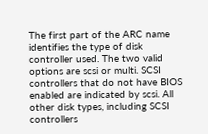The first part of the ARC name identifies the type of disk controller used. The two valid options are scsi or multi. SCSI controllers that do not have BIOS enabled are indicated by scsi. All other disk types, including SCSI controllers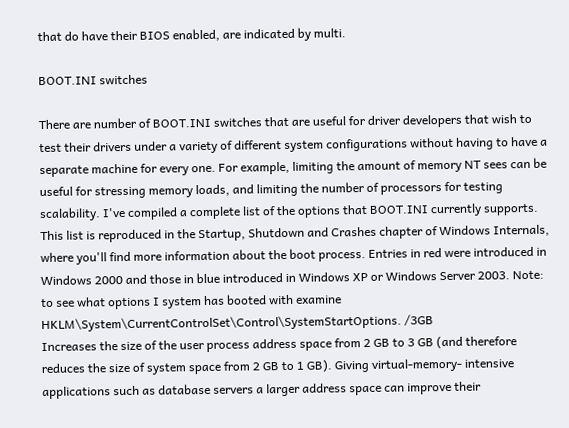that do have their BIOS enabled, are indicated by multi.

BOOT.INI switches

There are number of BOOT.INI switches that are useful for driver developers that wish to test their drivers under a variety of different system configurations without having to have a separate machine for every one. For example, limiting the amount of memory NT sees can be useful for stressing memory loads, and limiting the number of processors for testing scalability. I've compiled a complete list of the options that BOOT.INI currently supports. This list is reproduced in the Startup, Shutdown and Crashes chapter of Windows Internals, where you'll find more information about the boot process. Entries in red were introduced in Windows 2000 and those in blue introduced in Windows XP or Windows Server 2003. Note: to see what options I system has booted with examine HKLM\System\CurrentControlSet\Control\SystemStartOptions. /3GB
Increases the size of the user process address space from 2 GB to 3 GB (and therefore reduces the size of system space from 2 GB to 1 GB). Giving virtual-memory- intensive applications such as database servers a larger address space can improve their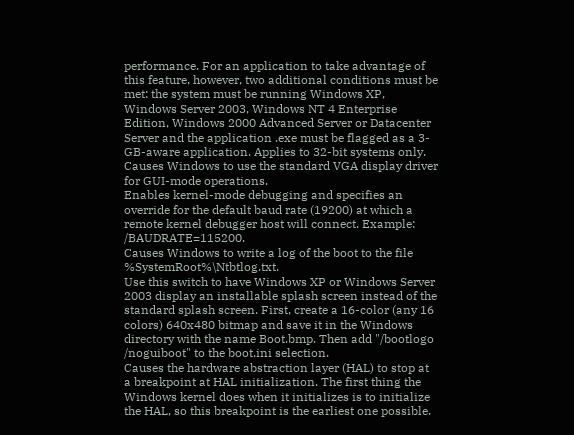performance. For an application to take advantage of this feature, however, two additional conditions must be met: the system must be running Windows XP, Windows Server 2003, Windows NT 4 Enterprise Edition, Windows 2000 Advanced Server or Datacenter Server and the application .exe must be flagged as a 3-GB-aware application. Applies to 32-bit systems only.
Causes Windows to use the standard VGA display driver for GUI-mode operations.
Enables kernel-mode debugging and specifies an override for the default baud rate (19200) at which a remote kernel debugger host will connect. Example: /BAUDRATE=115200.
Causes Windows to write a log of the boot to the file %SystemRoot%\Ntbtlog.txt.
Use this switch to have Windows XP or Windows Server 2003 display an installable splash screen instead of the standard splash screen. First, create a 16-color (any 16 colors) 640x480 bitmap and save it in the Windows directory with the name Boot.bmp. Then add "/bootlogo /noguiboot" to the boot.ini selection.
Causes the hardware abstraction layer (HAL) to stop at a breakpoint at HAL initialization. The first thing the Windows kernel does when it initializes is to initialize the HAL, so this breakpoint is the earliest one possible.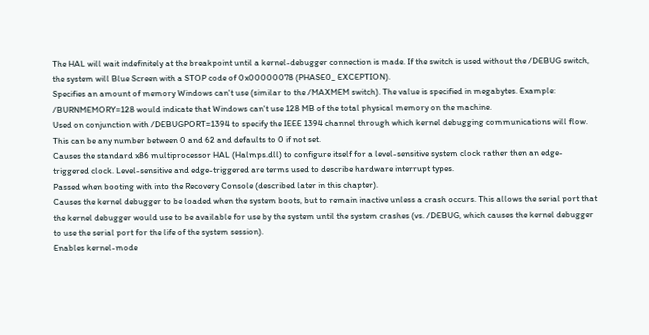The HAL will wait indefinitely at the breakpoint until a kernel-debugger connection is made. If the switch is used without the /DEBUG switch, the system will Blue Screen with a STOP code of 0x00000078 (PHASE0_ EXCEPTION).
Specifies an amount of memory Windows can't use (similar to the /MAXMEM switch). The value is specified in megabytes. Example: /BURNMEMORY=128 would indicate that Windows can't use 128 MB of the total physical memory on the machine.
Used on conjunction with /DEBUGPORT=1394 to specify the IEEE 1394 channel through which kernel debugging communications will flow. This can be any number between 0 and 62 and defaults to 0 if not set.
Causes the standard x86 multiprocessor HAL (Halmps.dll) to configure itself for a level-sensitive system clock rather then an edge-triggered clock. Level-sensitive and edge-triggered are terms used to describe hardware interrupt types.
Passed when booting with into the Recovery Console (described later in this chapter).
Causes the kernel debugger to be loaded when the system boots, but to remain inactive unless a crash occurs. This allows the serial port that the kernel debugger would use to be available for use by the system until the system crashes (vs. /DEBUG, which causes the kernel debugger to use the serial port for the life of the system session).
Enables kernel-mode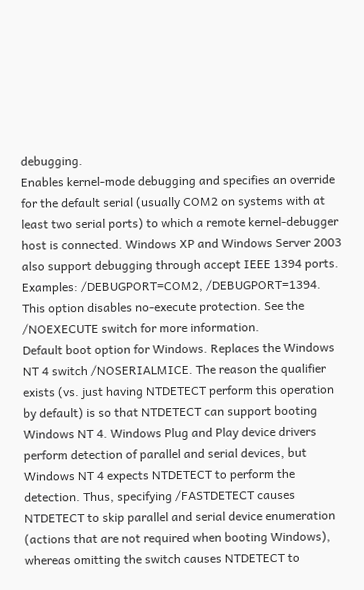debugging.
Enables kernel-mode debugging and specifies an override for the default serial (usually COM2 on systems with at least two serial ports) to which a remote kernel-debugger host is connected. Windows XP and Windows Server 2003 also support debugging through accept IEEE 1394 ports. Examples: /DEBUGPORT=COM2, /DEBUGPORT=1394.
This option disables no-execute protection. See the /NOEXECUTE switch for more information.
Default boot option for Windows. Replaces the Windows NT 4 switch /NOSERIALMICE. The reason the qualifier exists (vs. just having NTDETECT perform this operation by default) is so that NTDETECT can support booting Windows NT 4. Windows Plug and Play device drivers perform detection of parallel and serial devices, but Windows NT 4 expects NTDETECT to perform the detection. Thus, specifying /FASTDETECT causes NTDETECT to skip parallel and serial device enumeration (actions that are not required when booting Windows), whereas omitting the switch causes NTDETECT to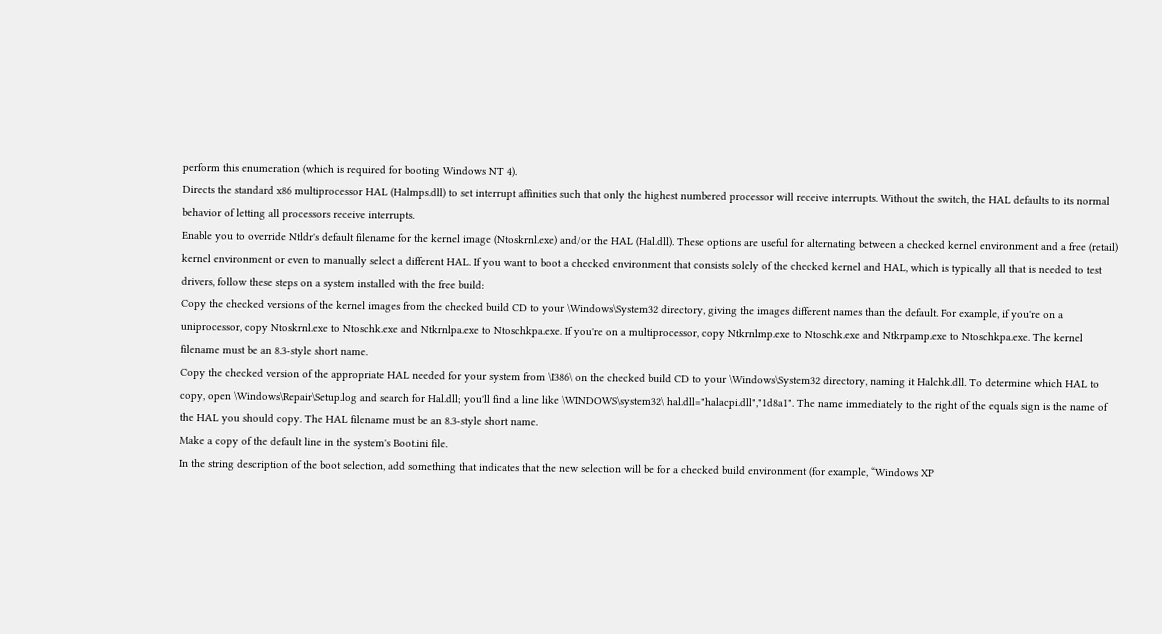perform this enumeration (which is required for booting Windows NT 4).
Directs the standard x86 multiprocessor HAL (Halmps.dll) to set interrupt affinities such that only the highest numbered processor will receive interrupts. Without the switch, the HAL defaults to its normal behavior of letting all processors receive interrupts.
Enable you to override Ntldr's default filename for the kernel image (Ntoskrnl.exe) and/or the HAL (Hal.dll). These options are useful for alternating between a checked kernel environment and a free (retail) kernel environment or even to manually select a different HAL. If you want to boot a checked environment that consists solely of the checked kernel and HAL, which is typically all that is needed to test drivers, follow these steps on a system installed with the free build:
Copy the checked versions of the kernel images from the checked build CD to your \Windows\System32 directory, giving the images different names than the default. For example, if you're on a uniprocessor, copy Ntoskrnl.exe to Ntoschk.exe and Ntkrnlpa.exe to Ntoschkpa.exe. If you're on a multiprocessor, copy Ntkrnlmp.exe to Ntoschk.exe and Ntkrpamp.exe to Ntoschkpa.exe. The kernel filename must be an 8.3-style short name.
Copy the checked version of the appropriate HAL needed for your system from \I386\ on the checked build CD to your \Windows\System32 directory, naming it Halchk.dll. To determine which HAL to copy, open \Windows\Repair\Setup.log and search for Hal.dll; you'll find a line like \WINDOWS\system32\ hal.dll="halacpi.dll","1d8a1". The name immediately to the right of the equals sign is the name of the HAL you should copy. The HAL filename must be an 8.3-style short name.
Make a copy of the default line in the system's Boot.ini file.
In the string description of the boot selection, add something that indicates that the new selection will be for a checked build environment (for example, “Windows XP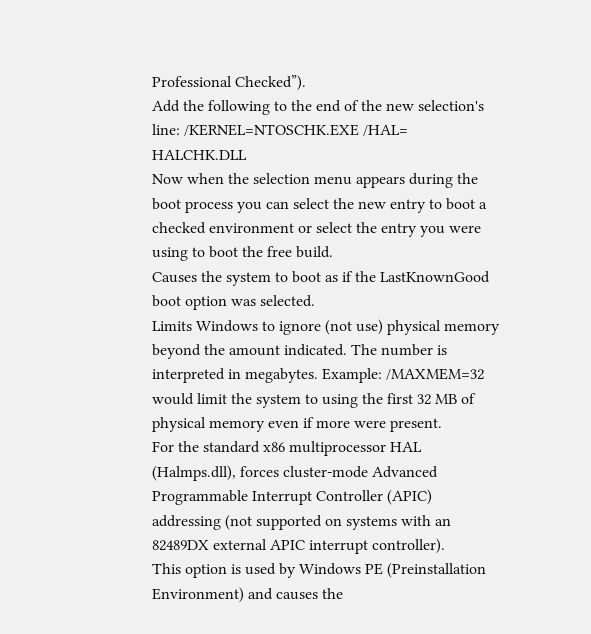Professional Checked”).
Add the following to the end of the new selection's line: /KERNEL=NTOSCHK.EXE /HAL= HALCHK.DLL
Now when the selection menu appears during the boot process you can select the new entry to boot a checked environment or select the entry you were using to boot the free build.
Causes the system to boot as if the LastKnownGood boot option was selected.
Limits Windows to ignore (not use) physical memory beyond the amount indicated. The number is interpreted in megabytes. Example: /MAXMEM=32 would limit the system to using the first 32 MB of physical memory even if more were present.
For the standard x86 multiprocessor HAL (Halmps.dll), forces cluster-mode Advanced Programmable Interrupt Controller (APIC) addressing (not supported on systems with an 82489DX external APIC interrupt controller).
This option is used by Windows PE (Preinstallation Environment) and causes the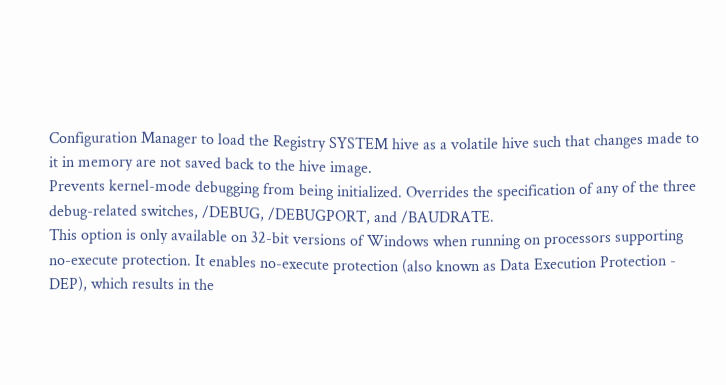Configuration Manager to load the Registry SYSTEM hive as a volatile hive such that changes made to it in memory are not saved back to the hive image.
Prevents kernel-mode debugging from being initialized. Overrides the specification of any of the three debug-related switches, /DEBUG, /DEBUGPORT, and /BAUDRATE.
This option is only available on 32-bit versions of Windows when running on processors supporting no-execute protection. It enables no-execute protection (also known as Data Execution Protection - DEP), which results in the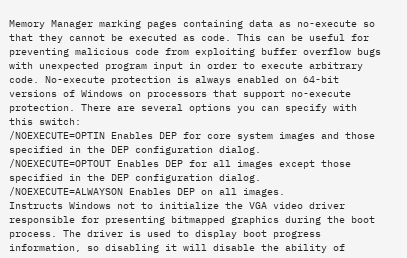Memory Manager marking pages containing data as no-execute so that they cannot be executed as code. This can be useful for preventing malicious code from exploiting buffer overflow bugs with unexpected program input in order to execute arbitrary code. No-execute protection is always enabled on 64-bit versions of Windows on processors that support no-execute protection. There are several options you can specify with this switch:
/NOEXECUTE=OPTIN Enables DEP for core system images and those specified in the DEP configuration dialog.
/NOEXECUTE=OPTOUT Enables DEP for all images except those specified in the DEP configuration dialog.
/NOEXECUTE=ALWAYSON Enables DEP on all images.
Instructs Windows not to initialize the VGA video driver responsible for presenting bitmapped graphics during the boot process. The driver is used to display boot progress information, so disabling it will disable the ability of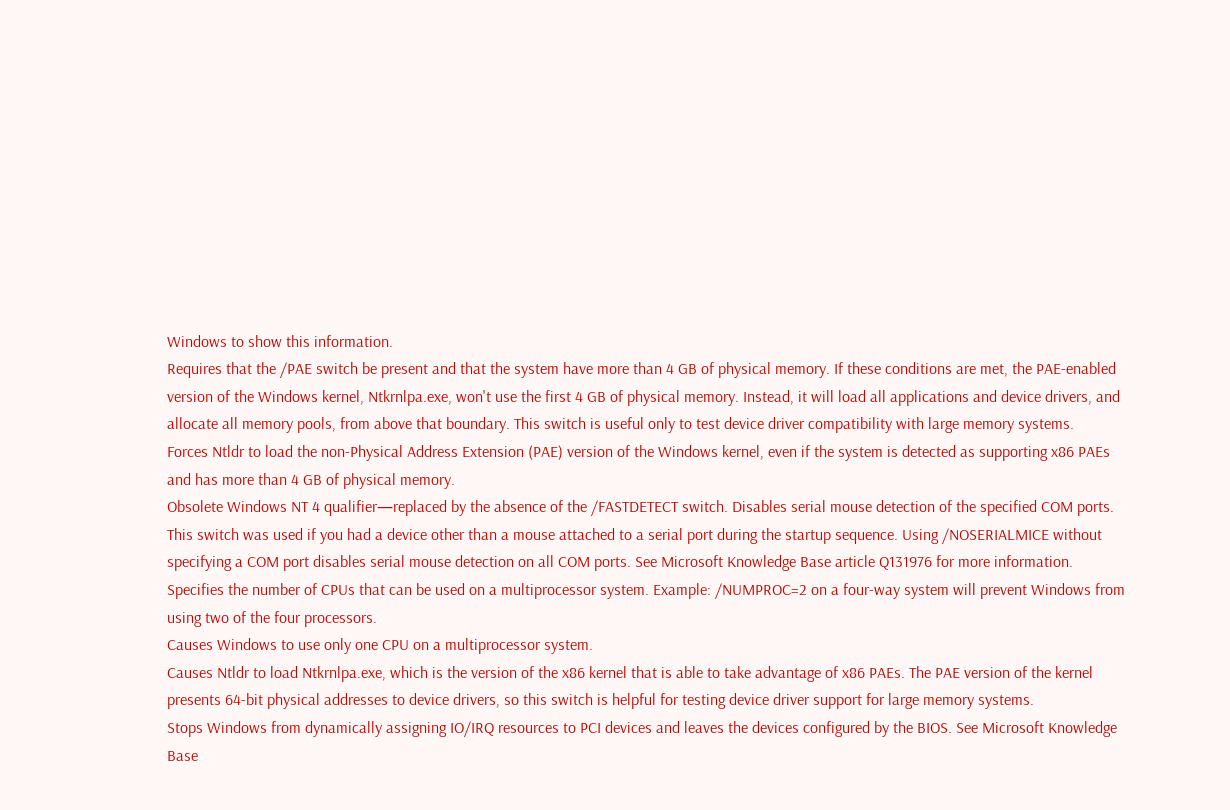Windows to show this information.
Requires that the /PAE switch be present and that the system have more than 4 GB of physical memory. If these conditions are met, the PAE-enabled version of the Windows kernel, Ntkrnlpa.exe, won't use the first 4 GB of physical memory. Instead, it will load all applications and device drivers, and allocate all memory pools, from above that boundary. This switch is useful only to test device driver compatibility with large memory systems.
Forces Ntldr to load the non-Physical Address Extension (PAE) version of the Windows kernel, even if the system is detected as supporting x86 PAEs and has more than 4 GB of physical memory.
Obsolete Windows NT 4 qualifier—replaced by the absence of the /FASTDETECT switch. Disables serial mouse detection of the specified COM ports. This switch was used if you had a device other than a mouse attached to a serial port during the startup sequence. Using /NOSERIALMICE without specifying a COM port disables serial mouse detection on all COM ports. See Microsoft Knowledge Base article Q131976 for more information.
Specifies the number of CPUs that can be used on a multiprocessor system. Example: /NUMPROC=2 on a four-way system will prevent Windows from using two of the four processors.
Causes Windows to use only one CPU on a multiprocessor system.
Causes Ntldr to load Ntkrnlpa.exe, which is the version of the x86 kernel that is able to take advantage of x86 PAEs. The PAE version of the kernel presents 64-bit physical addresses to device drivers, so this switch is helpful for testing device driver support for large memory systems.
Stops Windows from dynamically assigning IO/IRQ resources to PCI devices and leaves the devices configured by the BIOS. See Microsoft Knowledge Base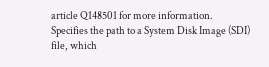article Q148501 for more information.
Specifies the path to a System Disk Image (SDI) file, which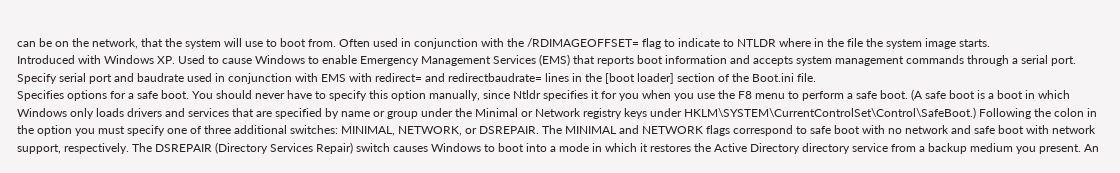can be on the network, that the system will use to boot from. Often used in conjunction with the /RDIMAGEOFFSET= flag to indicate to NTLDR where in the file the system image starts.
Introduced with Windows XP. Used to cause Windows to enable Emergency Management Services (EMS) that reports boot information and accepts system management commands through a serial port. Specify serial port and baudrate used in conjunction with EMS with redirect= and redirectbaudrate= lines in the [boot loader] section of the Boot.ini file.
Specifies options for a safe boot. You should never have to specify this option manually, since Ntldr specifies it for you when you use the F8 menu to perform a safe boot. (A safe boot is a boot in which Windows only loads drivers and services that are specified by name or group under the Minimal or Network registry keys under HKLM\SYSTEM\CurrentControlSet\Control\SafeBoot.) Following the colon in the option you must specify one of three additional switches: MINIMAL, NETWORK, or DSREPAIR. The MINIMAL and NETWORK flags correspond to safe boot with no network and safe boot with network support, respectively. The DSREPAIR (Directory Services Repair) switch causes Windows to boot into a mode in which it restores the Active Directory directory service from a backup medium you present. An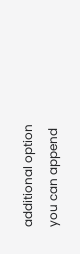additional option you can append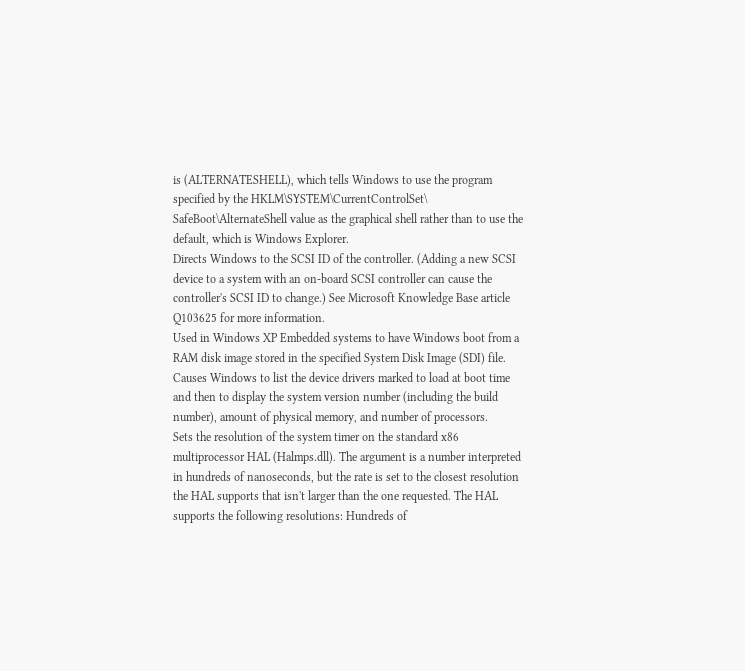is (ALTERNATESHELL), which tells Windows to use the program specified by the HKLM\SYSTEM\CurrentControlSet\ SafeBoot\AlternateShell value as the graphical shell rather than to use the default, which is Windows Explorer.
Directs Windows to the SCSI ID of the controller. (Adding a new SCSI device to a system with an on-board SCSI controller can cause the controller's SCSI ID to change.) See Microsoft Knowledge Base article Q103625 for more information.
Used in Windows XP Embedded systems to have Windows boot from a RAM disk image stored in the specified System Disk Image (SDI) file.
Causes Windows to list the device drivers marked to load at boot time and then to display the system version number (including the build number), amount of physical memory, and number of processors.
Sets the resolution of the system timer on the standard x86 multiprocessor HAL (Halmps.dll). The argument is a number interpreted in hundreds of nanoseconds, but the rate is set to the closest resolution the HAL supports that isn't larger than the one requested. The HAL supports the following resolutions: Hundreds of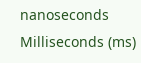nanoseconds Milliseconds (ms)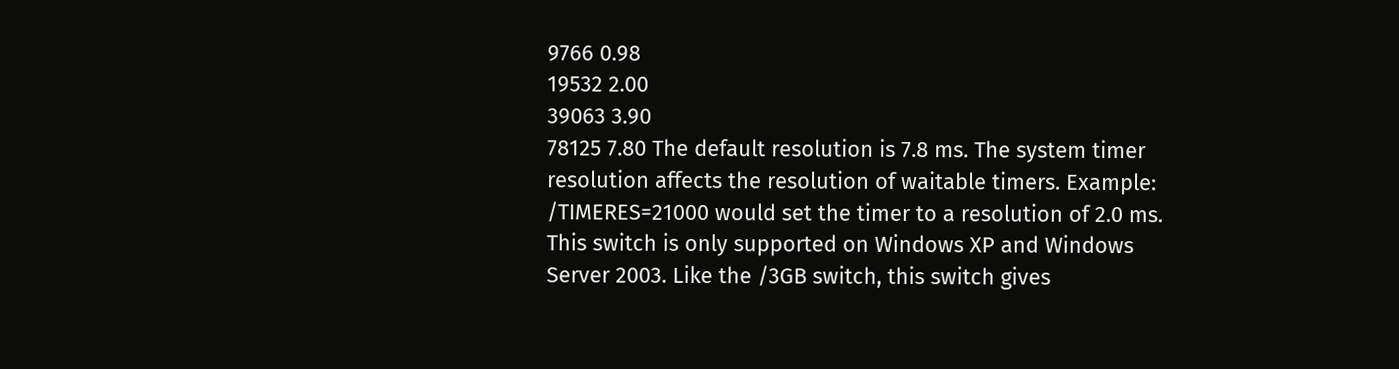9766 0.98
19532 2.00
39063 3.90
78125 7.80 The default resolution is 7.8 ms. The system timer resolution affects the resolution of waitable timers. Example: /TIMERES=21000 would set the timer to a resolution of 2.0 ms.
This switch is only supported on Windows XP and Windows Server 2003. Like the /3GB switch, this switch gives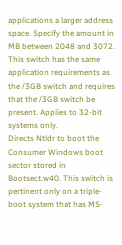applications a larger address space. Specify the amount in MB between 2048 and 3072. This switch has the same application requirements as the /3GB switch and requires that the /3GB switch be present. Applies to 32-bit systems only.
Directs Ntldr to boot the Consumer Windows boot sector stored in Bootsect.w40. This switch is pertinent only on a triple-boot system that has MS-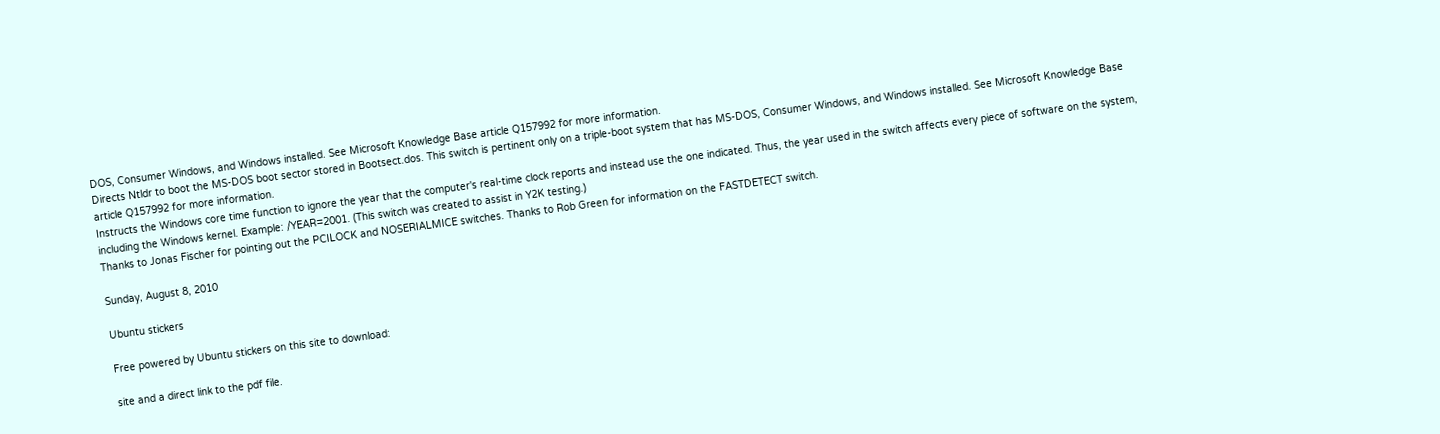DOS, Consumer Windows, and Windows installed. See Microsoft Knowledge Base article Q157992 for more information.
Directs Ntldr to boot the MS-DOS boot sector stored in Bootsect.dos. This switch is pertinent only on a triple-boot system that has MS-DOS, Consumer Windows, and Windows installed. See Microsoft Knowledge Base article Q157992 for more information.
Instructs the Windows core time function to ignore the year that the computer's real-time clock reports and instead use the one indicated. Thus, the year used in the switch affects every piece of software on the system, including the Windows kernel. Example: /YEAR=2001. (This switch was created to assist in Y2K testing.)
Thanks to Jonas Fischer for pointing out the PCILOCK and NOSERIALMICE switches. Thanks to Rob Green for information on the FASTDETECT switch.

Sunday, August 8, 2010

Ubuntu stickers

Free powered by Ubuntu stickers on this site to download:

site and a direct link to the pdf file.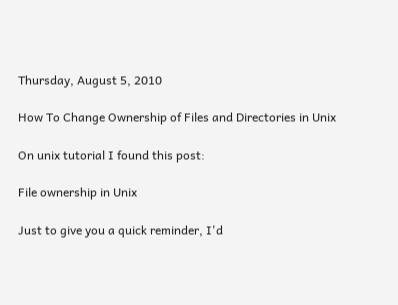Thursday, August 5, 2010

How To Change Ownership of Files and Directories in Unix

On unix tutorial I found this post:

File ownership in Unix

Just to give you a quick reminder, I'd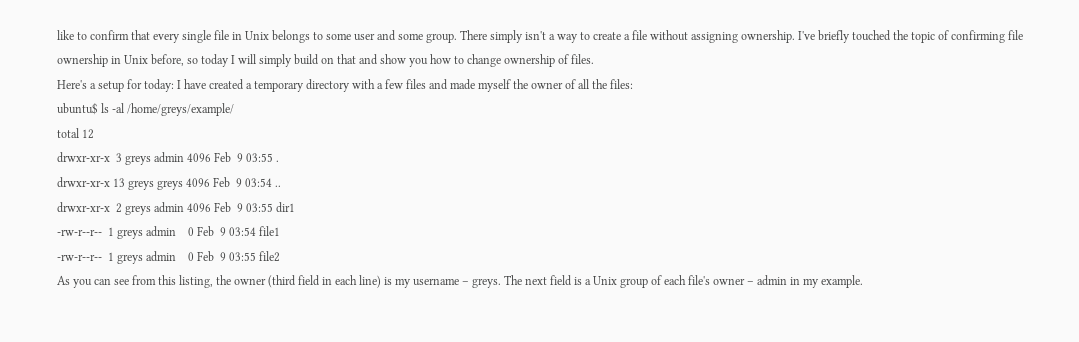like to confirm that every single file in Unix belongs to some user and some group. There simply isn't a way to create a file without assigning ownership. I've briefly touched the topic of confirming file ownership in Unix before, so today I will simply build on that and show you how to change ownership of files.
Here's a setup for today: I have created a temporary directory with a few files and made myself the owner of all the files:
ubuntu$ ls -al /home/greys/example/
total 12
drwxr-xr-x  3 greys admin 4096 Feb  9 03:55 .
drwxr-xr-x 13 greys greys 4096 Feb  9 03:54 ..
drwxr-xr-x  2 greys admin 4096 Feb  9 03:55 dir1
-rw-r--r--  1 greys admin    0 Feb  9 03:54 file1
-rw-r--r--  1 greys admin    0 Feb  9 03:55 file2
As you can see from this listing, the owner (third field in each line) is my username – greys. The next field is a Unix group of each file's owner – admin in my example.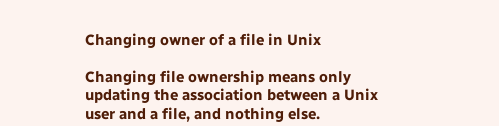Changing owner of a file in Unix

Changing file ownership means only updating the association between a Unix user and a file, and nothing else.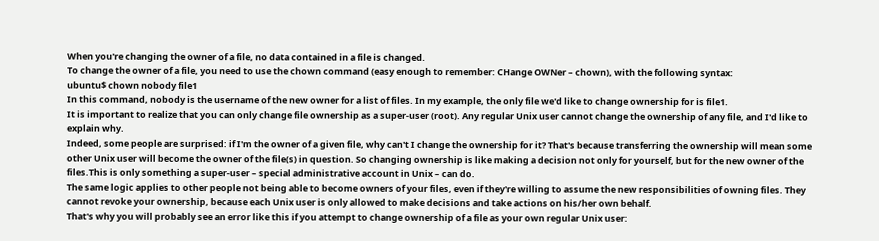When you're changing the owner of a file, no data contained in a file is changed.
To change the owner of a file, you need to use the chown command (easy enough to remember: CHange OWNer – chown), with the following syntax:
ubuntu$ chown nobody file1
In this command, nobody is the username of the new owner for a list of files. In my example, the only file we'd like to change ownership for is file1.
It is important to realize that you can only change file ownership as a super-user (root). Any regular Unix user cannot change the ownership of any file, and I'd like to explain why.
Indeed, some people are surprised: if I'm the owner of a given file, why can't I change the ownership for it? That's because transferring the ownership will mean some other Unix user will become the owner of the file(s) in question. So changing ownership is like making a decision not only for yourself, but for the new owner of the files.This is only something a super-user – special administrative account in Unix – can do.
The same logic applies to other people not being able to become owners of your files, even if they're willing to assume the new responsibilities of owning files. They cannot revoke your ownership, because each Unix user is only allowed to make decisions and take actions on his/her own behalf.
That's why you will probably see an error like this if you attempt to change ownership of a file as your own regular Unix user: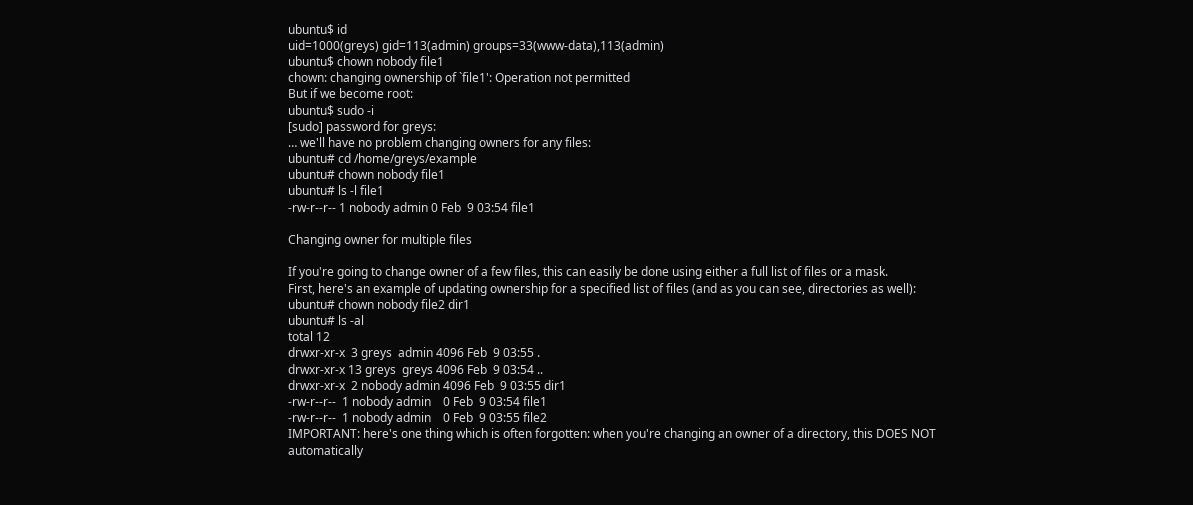ubuntu$ id
uid=1000(greys) gid=113(admin) groups=33(www-data),113(admin)
ubuntu$ chown nobody file1
chown: changing ownership of `file1': Operation not permitted
But if we become root:
ubuntu$ sudo -i
[sudo] password for greys:
… we'll have no problem changing owners for any files:
ubuntu# cd /home/greys/example
ubuntu# chown nobody file1
ubuntu# ls -l file1
-rw-r--r-- 1 nobody admin 0 Feb  9 03:54 file1

Changing owner for multiple files

If you're going to change owner of a few files, this can easily be done using either a full list of files or a mask.
First, here's an example of updating ownership for a specified list of files (and as you can see, directories as well):
ubuntu# chown nobody file2 dir1
ubuntu# ls -al
total 12
drwxr-xr-x  3 greys  admin 4096 Feb  9 03:55 .
drwxr-xr-x 13 greys  greys 4096 Feb  9 03:54 ..
drwxr-xr-x  2 nobody admin 4096 Feb  9 03:55 dir1
-rw-r--r--  1 nobody admin    0 Feb  9 03:54 file1
-rw-r--r--  1 nobody admin    0 Feb  9 03:55 file2
IMPORTANT: here's one thing which is often forgotten: when you're changing an owner of a directory, this DOES NOT automatically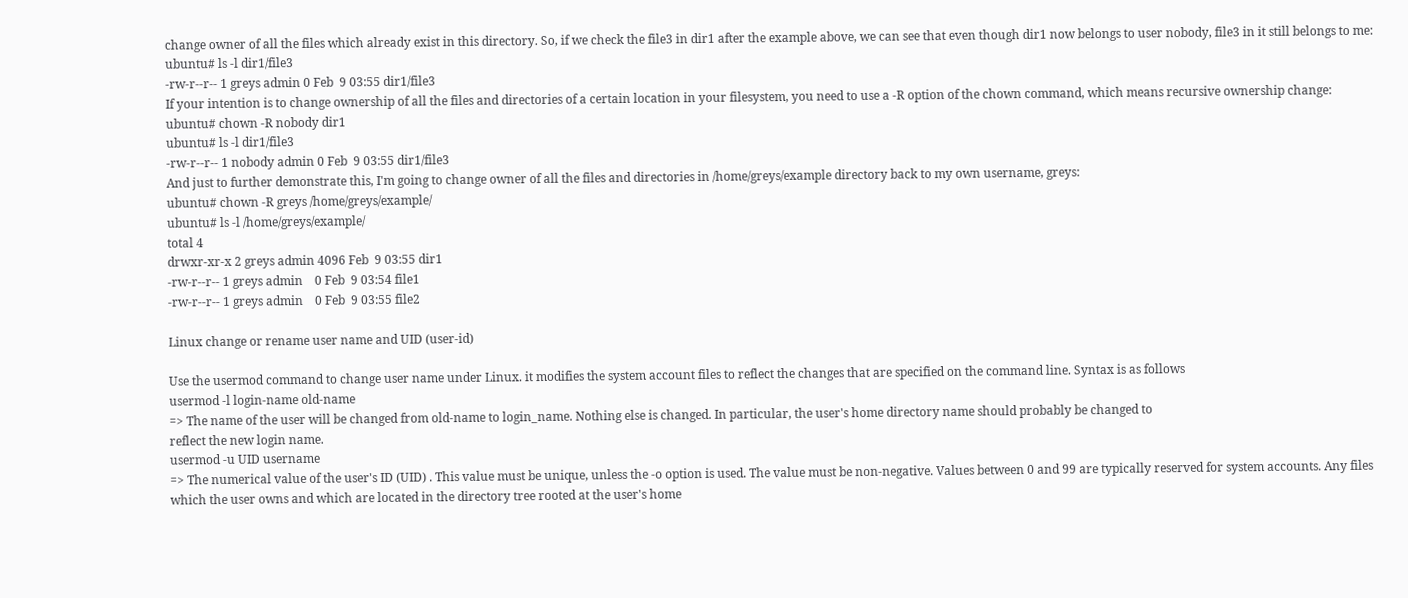change owner of all the files which already exist in this directory. So, if we check the file3 in dir1 after the example above, we can see that even though dir1 now belongs to user nobody, file3 in it still belongs to me:
ubuntu# ls -l dir1/file3
-rw-r--r-- 1 greys admin 0 Feb  9 03:55 dir1/file3
If your intention is to change ownership of all the files and directories of a certain location in your filesystem, you need to use a -R option of the chown command, which means recursive ownership change:
ubuntu# chown -R nobody dir1
ubuntu# ls -l dir1/file3
-rw-r--r-- 1 nobody admin 0 Feb  9 03:55 dir1/file3
And just to further demonstrate this, I'm going to change owner of all the files and directories in /home/greys/example directory back to my own username, greys:
ubuntu# chown -R greys /home/greys/example/
ubuntu# ls -l /home/greys/example/
total 4
drwxr-xr-x 2 greys admin 4096 Feb  9 03:55 dir1
-rw-r--r-- 1 greys admin    0 Feb  9 03:54 file1
-rw-r--r-- 1 greys admin    0 Feb  9 03:55 file2

Linux change or rename user name and UID (user-id)

Use the usermod command to change user name under Linux. it modifies the system account files to reflect the changes that are specified on the command line. Syntax is as follows
usermod -l login-name old-name
=> The name of the user will be changed from old-name to login_name. Nothing else is changed. In particular, the user's home directory name should probably be changed to
reflect the new login name.
usermod -u UID username
=> The numerical value of the user's ID (UID) . This value must be unique, unless the -o option is used. The value must be non-negative. Values between 0 and 99 are typically reserved for system accounts. Any files which the user owns and which are located in the directory tree rooted at the user's home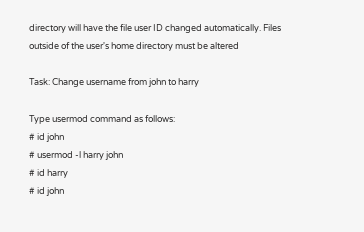directory will have the file user ID changed automatically. Files outside of the user's home directory must be altered

Task: Change username from john to harry

Type usermod command as follows:
# id john
# usermod -l harry john
# id harry
# id john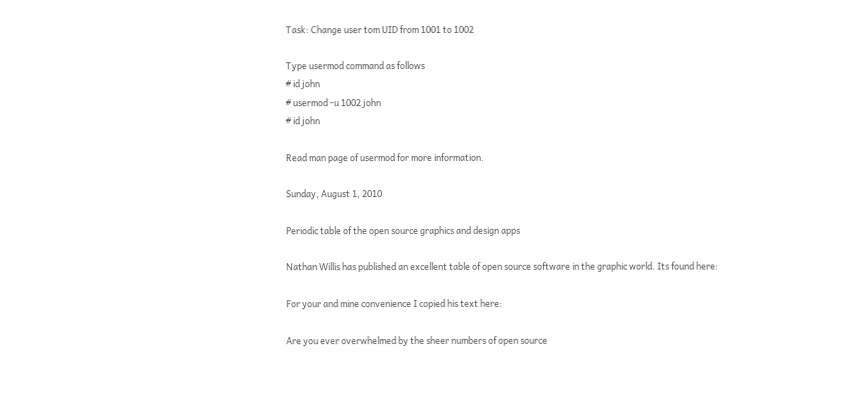Task: Change user tom UID from 1001 to 1002

Type usermod command as follows
# id john
# usermod -u 1002 john
# id john

Read man page of usermod for more information.

Sunday, August 1, 2010

Periodic table of the open source graphics and design apps

Nathan Willis has published an excellent table of open source software in the graphic world. Its found here:

For your and mine convenience I copied his text here:

Are you ever overwhelmed by the sheer numbers of open source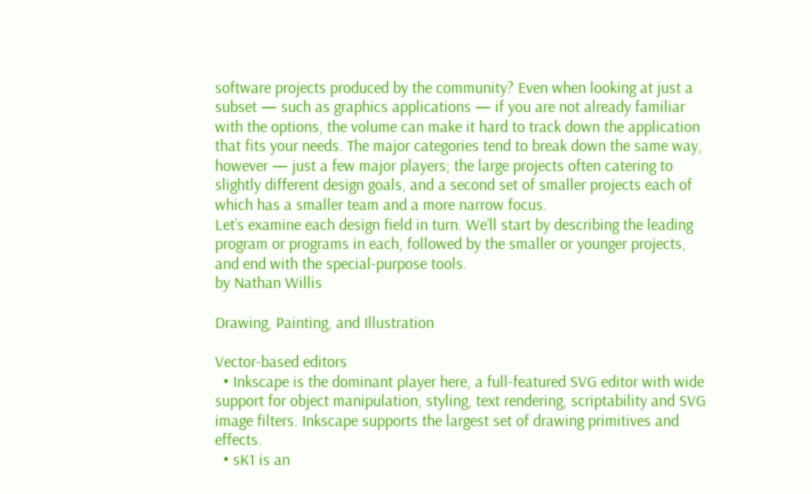software projects produced by the community? Even when looking at just a subset — such as graphics applications — if you are not already familiar with the options, the volume can make it hard to track down the application that fits your needs. The major categories tend to break down the same way, however — just a few major players; the large projects often catering to slightly different design goals, and a second set of smaller projects each of which has a smaller team and a more narrow focus.
Let’s examine each design field in turn. We’ll start by describing the leading program or programs in each, followed by the smaller or younger projects, and end with the special-purpose tools.
by Nathan Willis

Drawing, Painting, and Illustration

Vector-based editors
  • Inkscape is the dominant player here, a full-featured SVG editor with wide support for object manipulation, styling, text rendering, scriptability and SVG image filters. Inkscape supports the largest set of drawing primitives and effects.
  • sK1 is an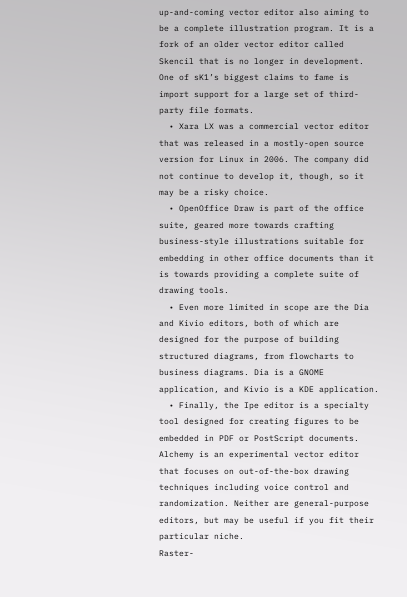up-and-coming vector editor also aiming to be a complete illustration program. It is a fork of an older vector editor called Skencil that is no longer in development. One of sK1’s biggest claims to fame is import support for a large set of third-party file formats.
  • Xara LX was a commercial vector editor that was released in a mostly-open source version for Linux in 2006. The company did not continue to develop it, though, so it may be a risky choice.
  • OpenOffice Draw is part of the office suite, geared more towards crafting business-style illustrations suitable for embedding in other office documents than it is towards providing a complete suite of drawing tools.
  • Even more limited in scope are the Dia and Kivio editors, both of which are designed for the purpose of building structured diagrams, from flowcharts to business diagrams. Dia is a GNOME application, and Kivio is a KDE application.
  • Finally, the Ipe editor is a specialty tool designed for creating figures to be embedded in PDF or PostScript documents. Alchemy is an experimental vector editor that focuses on out-of-the-box drawing techniques including voice control and randomization. Neither are general-purpose editors, but may be useful if you fit their particular niche.
Raster-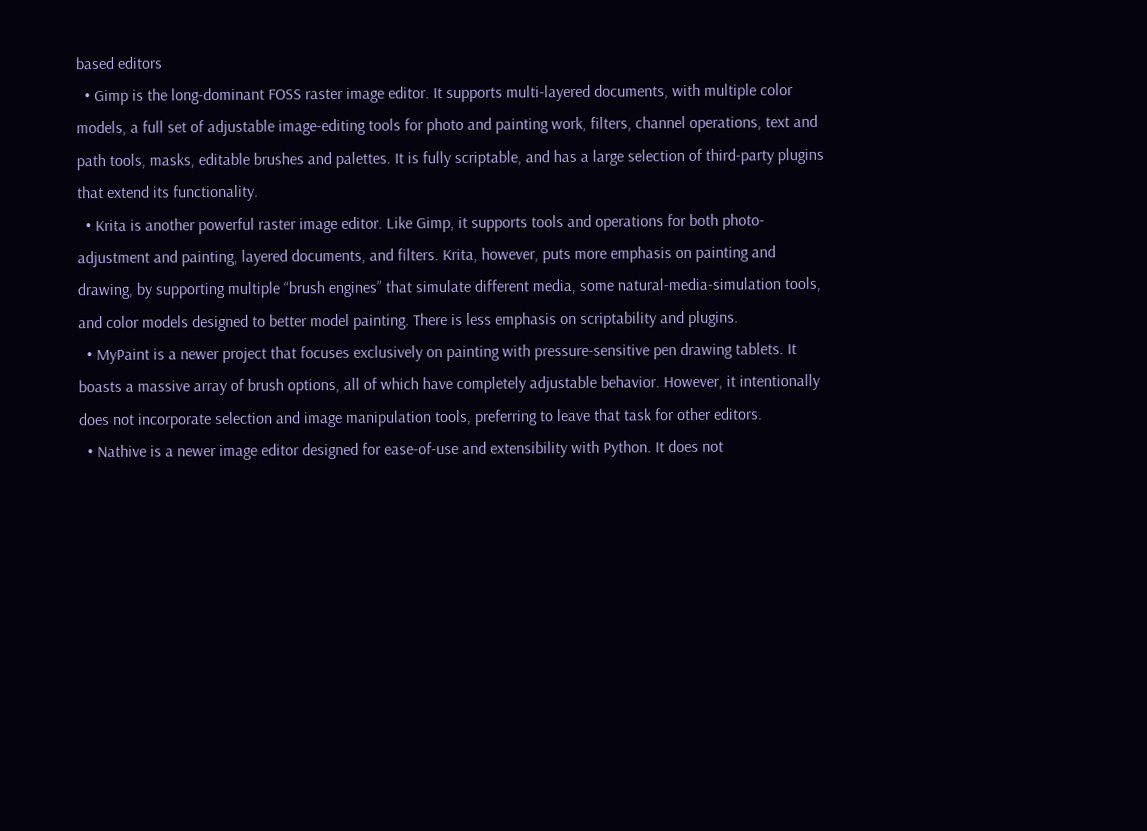based editors
  • Gimp is the long-dominant FOSS raster image editor. It supports multi-layered documents, with multiple color models, a full set of adjustable image-editing tools for photo and painting work, filters, channel operations, text and path tools, masks, editable brushes and palettes. It is fully scriptable, and has a large selection of third-party plugins that extend its functionality.
  • Krita is another powerful raster image editor. Like Gimp, it supports tools and operations for both photo-adjustment and painting, layered documents, and filters. Krita, however, puts more emphasis on painting and drawing, by supporting multiple “brush engines” that simulate different media, some natural-media-simulation tools, and color models designed to better model painting. There is less emphasis on scriptability and plugins.
  • MyPaint is a newer project that focuses exclusively on painting with pressure-sensitive pen drawing tablets. It boasts a massive array of brush options, all of which have completely adjustable behavior. However, it intentionally does not incorporate selection and image manipulation tools, preferring to leave that task for other editors.
  • Nathive is a newer image editor designed for ease-of-use and extensibility with Python. It does not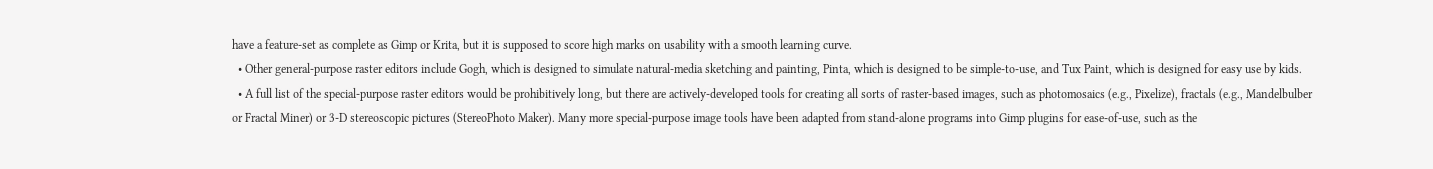have a feature-set as complete as Gimp or Krita, but it is supposed to score high marks on usability with a smooth learning curve.
  • Other general-purpose raster editors include Gogh, which is designed to simulate natural-media sketching and painting, Pinta, which is designed to be simple-to-use, and Tux Paint, which is designed for easy use by kids.
  • A full list of the special-purpose raster editors would be prohibitively long, but there are actively-developed tools for creating all sorts of raster-based images, such as photomosaics (e.g., Pixelize), fractals (e.g., Mandelbulber or Fractal Miner) or 3-D stereoscopic pictures (StereoPhoto Maker). Many more special-purpose image tools have been adapted from stand-alone programs into Gimp plugins for ease-of-use, such as the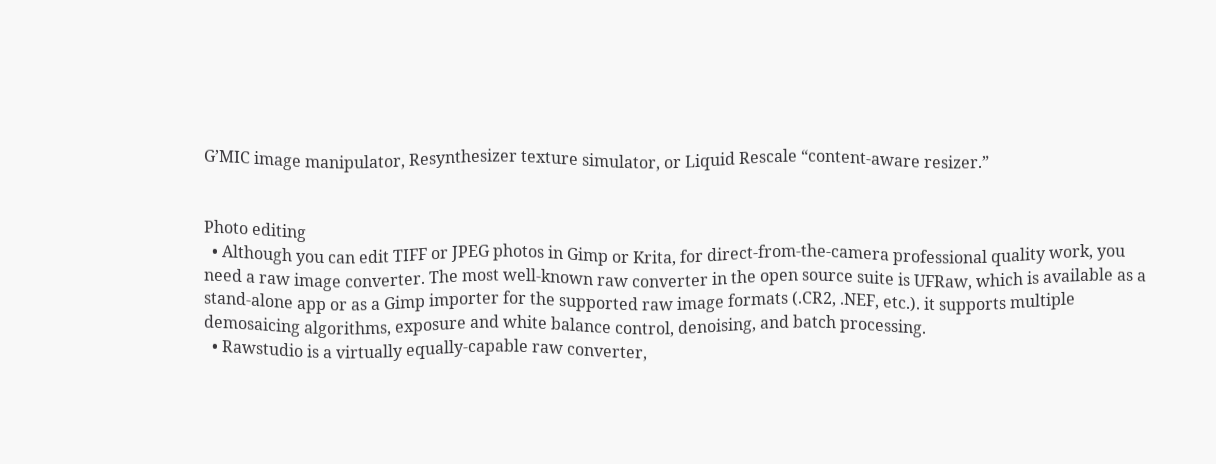G’MIC image manipulator, Resynthesizer texture simulator, or Liquid Rescale “content-aware resizer.”


Photo editing
  • Although you can edit TIFF or JPEG photos in Gimp or Krita, for direct-from-the-camera professional quality work, you need a raw image converter. The most well-known raw converter in the open source suite is UFRaw, which is available as a stand-alone app or as a Gimp importer for the supported raw image formats (.CR2, .NEF, etc.). it supports multiple demosaicing algorithms, exposure and white balance control, denoising, and batch processing.
  • Rawstudio is a virtually equally-capable raw converter,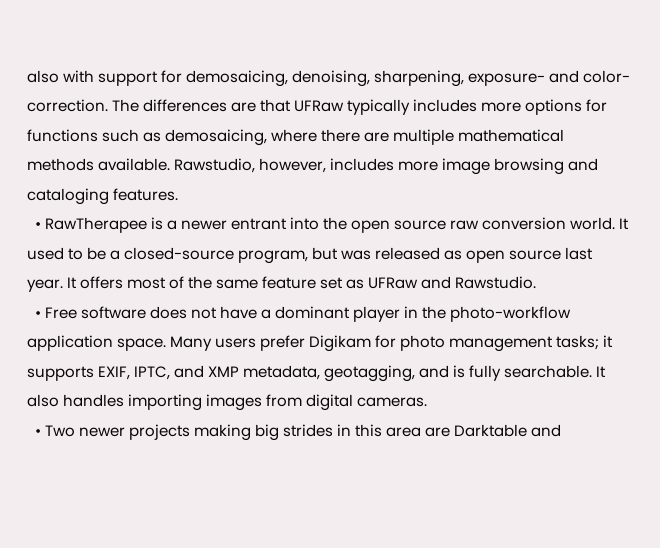also with support for demosaicing, denoising, sharpening, exposure- and color-correction. The differences are that UFRaw typically includes more options for functions such as demosaicing, where there are multiple mathematical methods available. Rawstudio, however, includes more image browsing and cataloging features.
  • RawTherapee is a newer entrant into the open source raw conversion world. It used to be a closed-source program, but was released as open source last year. It offers most of the same feature set as UFRaw and Rawstudio.
  • Free software does not have a dominant player in the photo-workflow application space. Many users prefer Digikam for photo management tasks; it supports EXIF, IPTC, and XMP metadata, geotagging, and is fully searchable. It also handles importing images from digital cameras.
  • Two newer projects making big strides in this area are Darktable and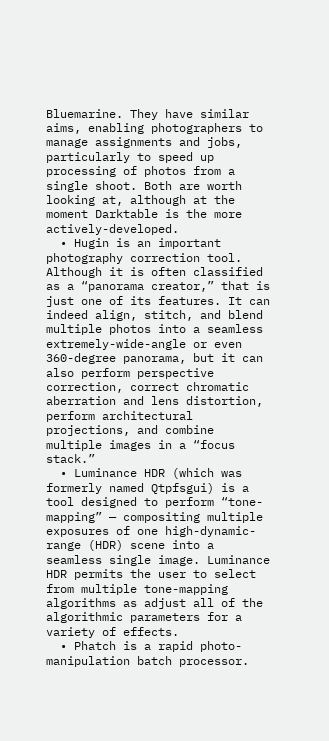Bluemarine. They have similar aims, enabling photographers to manage assignments and jobs, particularly to speed up processing of photos from a single shoot. Both are worth looking at, although at the moment Darktable is the more actively-developed.
  • Hugin is an important photography correction tool. Although it is often classified as a “panorama creator,” that is just one of its features. It can indeed align, stitch, and blend multiple photos into a seamless extremely-wide-angle or even 360-degree panorama, but it can also perform perspective correction, correct chromatic aberration and lens distortion, perform architectural projections, and combine multiple images in a “focus stack.”
  • Luminance HDR (which was formerly named Qtpfsgui) is a tool designed to perform “tone-mapping” — compositing multiple exposures of one high-dynamic-range (HDR) scene into a seamless single image. Luminance HDR permits the user to select from multiple tone-mapping algorithms as adjust all of the algorithmic parameters for a variety of effects.
  • Phatch is a rapid photo-manipulation batch processor.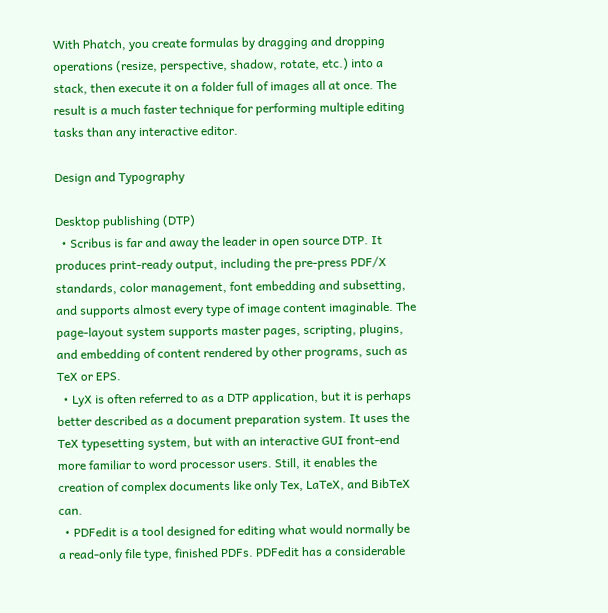With Phatch, you create formulas by dragging and dropping operations (resize, perspective, shadow, rotate, etc.) into a stack, then execute it on a folder full of images all at once. The result is a much faster technique for performing multiple editing tasks than any interactive editor.

Design and Typography

Desktop publishing (DTP)
  • Scribus is far and away the leader in open source DTP. It produces print-ready output, including the pre-press PDF/X standards, color management, font embedding and subsetting, and supports almost every type of image content imaginable. The page-layout system supports master pages, scripting, plugins, and embedding of content rendered by other programs, such as TeX or EPS.
  • LyX is often referred to as a DTP application, but it is perhaps better described as a document preparation system. It uses the TeX typesetting system, but with an interactive GUI front-end more familiar to word processor users. Still, it enables the creation of complex documents like only Tex, LaTeX, and BibTeX can.
  • PDFedit is a tool designed for editing what would normally be a read-only file type, finished PDFs. PDFedit has a considerable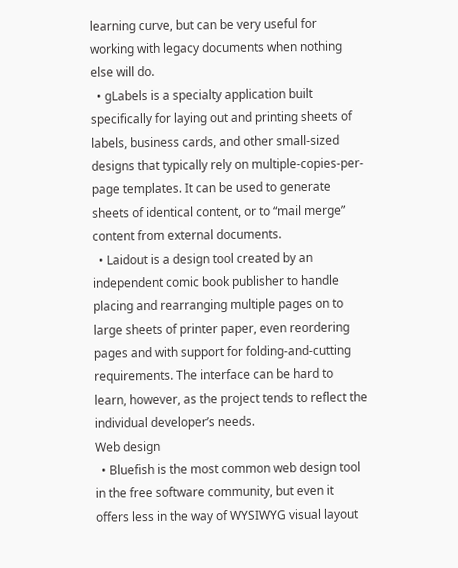learning curve, but can be very useful for working with legacy documents when nothing else will do.
  • gLabels is a specialty application built specifically for laying out and printing sheets of labels, business cards, and other small-sized designs that typically rely on multiple-copies-per-page templates. It can be used to generate sheets of identical content, or to “mail merge” content from external documents.
  • Laidout is a design tool created by an independent comic book publisher to handle placing and rearranging multiple pages on to large sheets of printer paper, even reordering pages and with support for folding-and-cutting requirements. The interface can be hard to learn, however, as the project tends to reflect the individual developer’s needs.
Web design
  • Bluefish is the most common web design tool in the free software community, but even it offers less in the way of WYSIWYG visual layout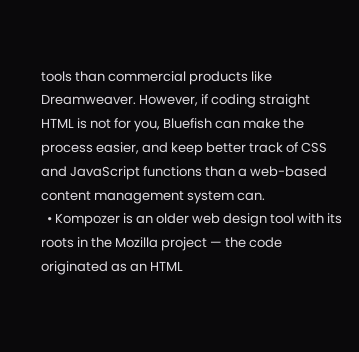tools than commercial products like Dreamweaver. However, if coding straight HTML is not for you, Bluefish can make the process easier, and keep better track of CSS and JavaScript functions than a web-based content management system can.
  • Kompozer is an older web design tool with its roots in the Mozilla project — the code originated as an HTML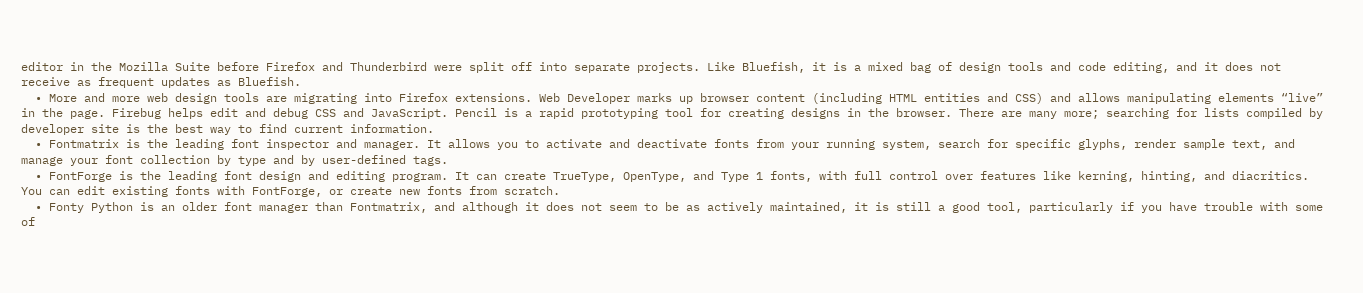editor in the Mozilla Suite before Firefox and Thunderbird were split off into separate projects. Like Bluefish, it is a mixed bag of design tools and code editing, and it does not receive as frequent updates as Bluefish.
  • More and more web design tools are migrating into Firefox extensions. Web Developer marks up browser content (including HTML entities and CSS) and allows manipulating elements “live” in the page. Firebug helps edit and debug CSS and JavaScript. Pencil is a rapid prototyping tool for creating designs in the browser. There are many more; searching for lists compiled by developer site is the best way to find current information.
  • Fontmatrix is the leading font inspector and manager. It allows you to activate and deactivate fonts from your running system, search for specific glyphs, render sample text, and manage your font collection by type and by user-defined tags.
  • FontForge is the leading font design and editing program. It can create TrueType, OpenType, and Type 1 fonts, with full control over features like kerning, hinting, and diacritics. You can edit existing fonts with FontForge, or create new fonts from scratch.
  • Fonty Python is an older font manager than Fontmatrix, and although it does not seem to be as actively maintained, it is still a good tool, particularly if you have trouble with some of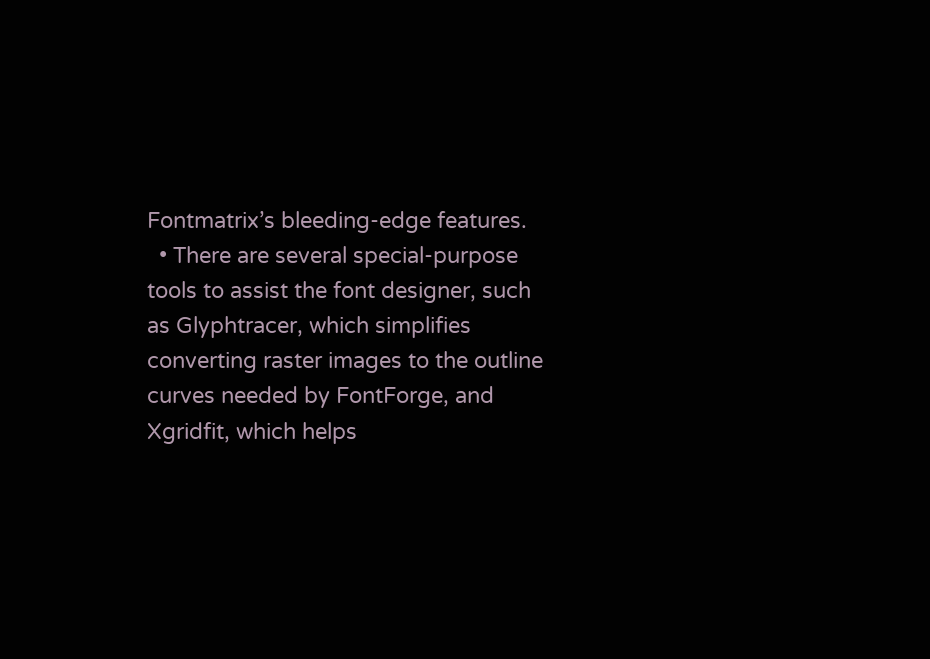Fontmatrix’s bleeding-edge features.
  • There are several special-purpose tools to assist the font designer, such as Glyphtracer, which simplifies converting raster images to the outline curves needed by FontForge, and Xgridfit, which helps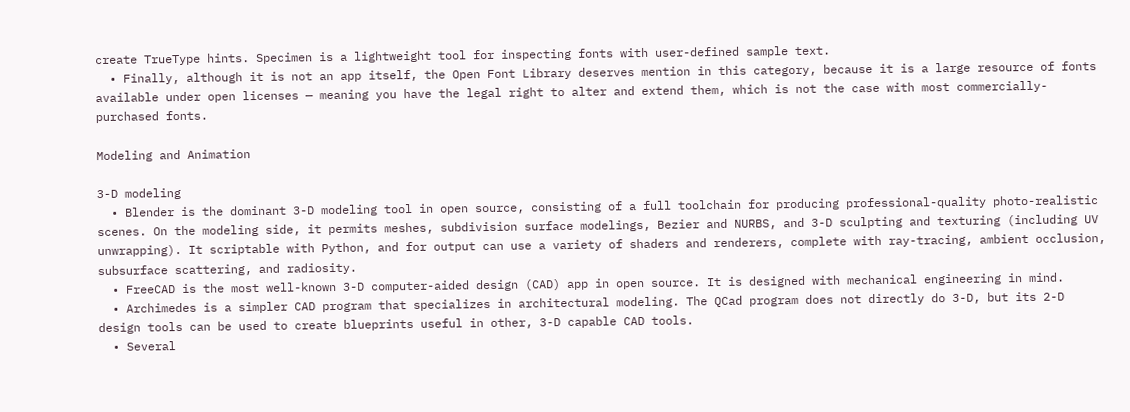create TrueType hints. Specimen is a lightweight tool for inspecting fonts with user-defined sample text.
  • Finally, although it is not an app itself, the Open Font Library deserves mention in this category, because it is a large resource of fonts available under open licenses — meaning you have the legal right to alter and extend them, which is not the case with most commercially-purchased fonts.

Modeling and Animation

3-D modeling
  • Blender is the dominant 3-D modeling tool in open source, consisting of a full toolchain for producing professional-quality photo-realistic scenes. On the modeling side, it permits meshes, subdivision surface modelings, Bezier and NURBS, and 3-D sculpting and texturing (including UV unwrapping). It scriptable with Python, and for output can use a variety of shaders and renderers, complete with ray-tracing, ambient occlusion, subsurface scattering, and radiosity.
  • FreeCAD is the most well-known 3-D computer-aided design (CAD) app in open source. It is designed with mechanical engineering in mind.
  • Archimedes is a simpler CAD program that specializes in architectural modeling. The QCad program does not directly do 3-D, but its 2-D design tools can be used to create blueprints useful in other, 3-D capable CAD tools.
  • Several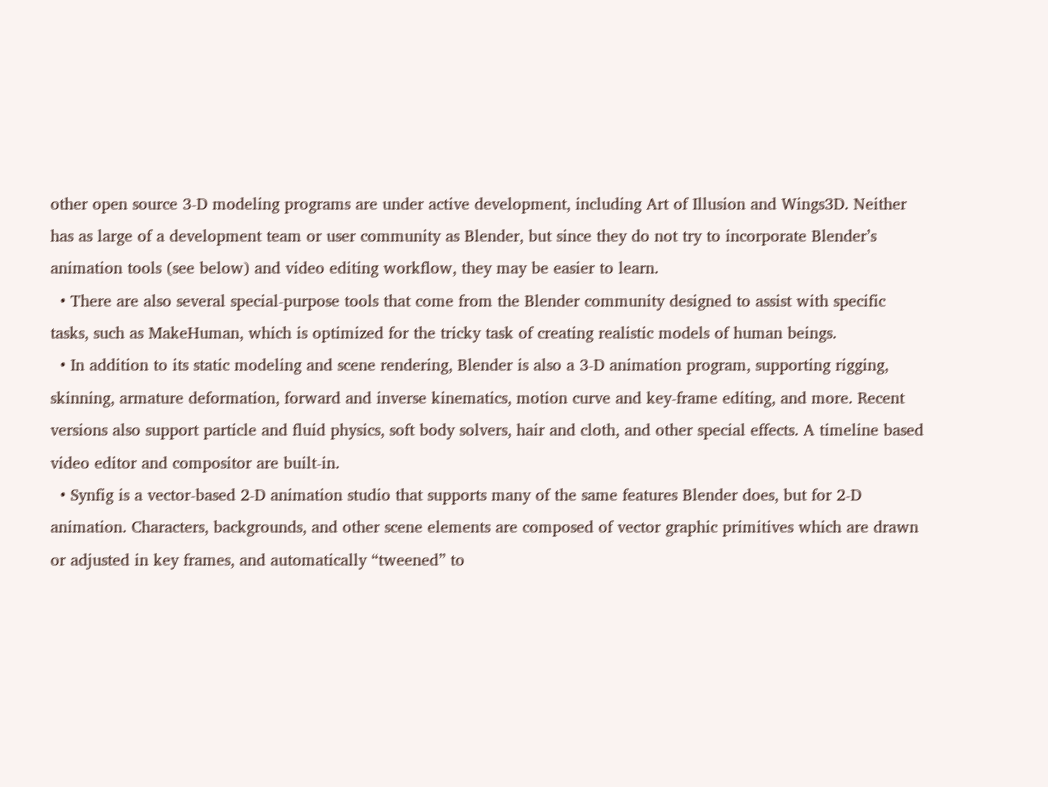other open source 3-D modeling programs are under active development, including Art of Illusion and Wings3D. Neither has as large of a development team or user community as Blender, but since they do not try to incorporate Blender’s animation tools (see below) and video editing workflow, they may be easier to learn.
  • There are also several special-purpose tools that come from the Blender community designed to assist with specific tasks, such as MakeHuman, which is optimized for the tricky task of creating realistic models of human beings.
  • In addition to its static modeling and scene rendering, Blender is also a 3-D animation program, supporting rigging, skinning, armature deformation, forward and inverse kinematics, motion curve and key-frame editing, and more. Recent versions also support particle and fluid physics, soft body solvers, hair and cloth, and other special effects. A timeline based video editor and compositor are built-in.
  • Synfig is a vector-based 2-D animation studio that supports many of the same features Blender does, but for 2-D animation. Characters, backgrounds, and other scene elements are composed of vector graphic primitives which are drawn or adjusted in key frames, and automatically “tweened” to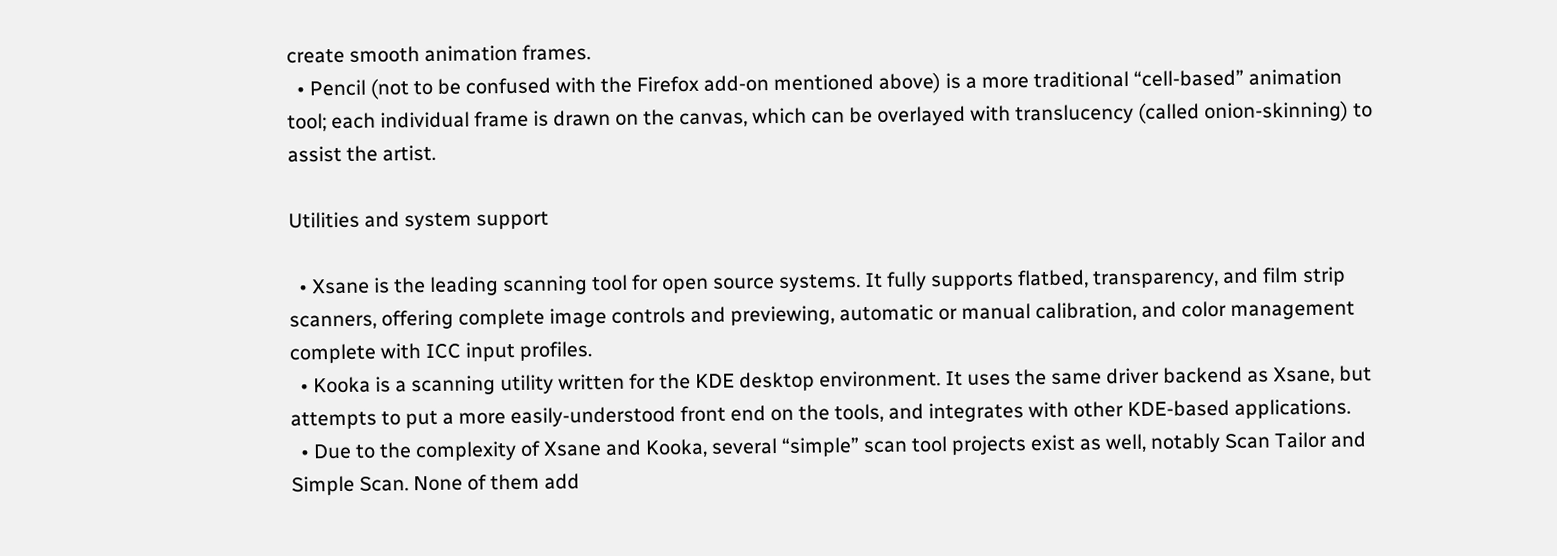create smooth animation frames.
  • Pencil (not to be confused with the Firefox add-on mentioned above) is a more traditional “cell-based” animation tool; each individual frame is drawn on the canvas, which can be overlayed with translucency (called onion-skinning) to assist the artist.

Utilities and system support

  • Xsane is the leading scanning tool for open source systems. It fully supports flatbed, transparency, and film strip scanners, offering complete image controls and previewing, automatic or manual calibration, and color management complete with ICC input profiles.
  • Kooka is a scanning utility written for the KDE desktop environment. It uses the same driver backend as Xsane, but attempts to put a more easily-understood front end on the tools, and integrates with other KDE-based applications.
  • Due to the complexity of Xsane and Kooka, several “simple” scan tool projects exist as well, notably Scan Tailor and Simple Scan. None of them add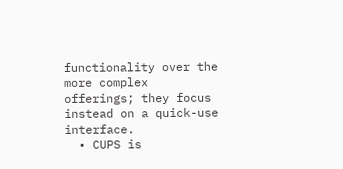functionality over the more complex offerings; they focus instead on a quick-use interface.
  • CUPS is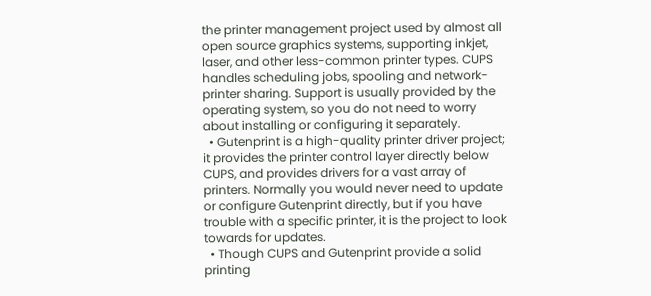the printer management project used by almost all open source graphics systems, supporting inkjet, laser, and other less-common printer types. CUPS handles scheduling jobs, spooling and network-printer sharing. Support is usually provided by the operating system, so you do not need to worry about installing or configuring it separately.
  • Gutenprint is a high-quality printer driver project; it provides the printer control layer directly below CUPS, and provides drivers for a vast array of printers. Normally you would never need to update or configure Gutenprint directly, but if you have trouble with a specific printer, it is the project to look towards for updates.
  • Though CUPS and Gutenprint provide a solid printing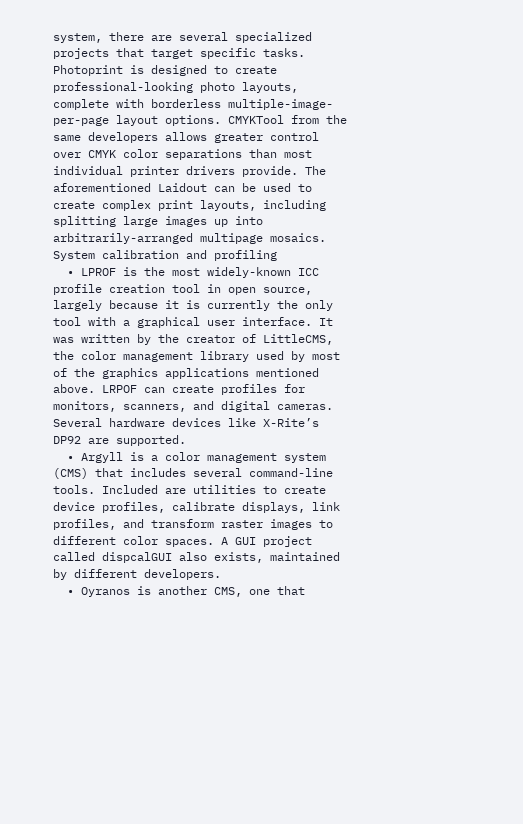system, there are several specialized projects that target specific tasks. Photoprint is designed to create professional-looking photo layouts, complete with borderless multiple-image-per-page layout options. CMYKTool from the same developers allows greater control over CMYK color separations than most individual printer drivers provide. The aforementioned Laidout can be used to create complex print layouts, including splitting large images up into arbitrarily-arranged multipage mosaics.
System calibration and profiling
  • LPROF is the most widely-known ICC profile creation tool in open source, largely because it is currently the only tool with a graphical user interface. It was written by the creator of LittleCMS, the color management library used by most of the graphics applications mentioned above. LRPOF can create profiles for monitors, scanners, and digital cameras. Several hardware devices like X-Rite’s DP92 are supported.
  • Argyll is a color management system (CMS) that includes several command-line tools. Included are utilities to create device profiles, calibrate displays, link profiles, and transform raster images to different color spaces. A GUI project called dispcalGUI also exists, maintained by different developers.
  • Oyranos is another CMS, one that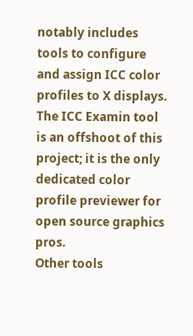notably includes tools to configure and assign ICC color profiles to X displays. The ICC Examin tool is an offshoot of this project; it is the only dedicated color profile previewer for open source graphics pros.
Other tools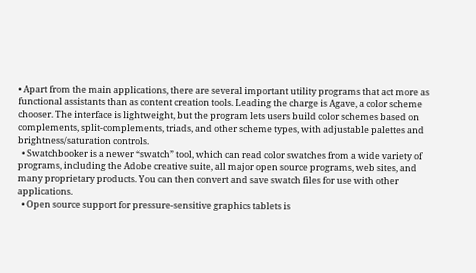• Apart from the main applications, there are several important utility programs that act more as functional assistants than as content creation tools. Leading the charge is Agave, a color scheme chooser. The interface is lightweight, but the program lets users build color schemes based on complements, split-complements, triads, and other scheme types, with adjustable palettes and brightness/saturation controls.
  • Swatchbooker is a newer “swatch” tool, which can read color swatches from a wide variety of programs, including the Adobe creative suite, all major open source programs, web sites, and many proprietary products. You can then convert and save swatch files for use with other applications.
  • Open source support for pressure-sensitive graphics tablets is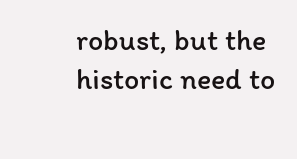robust, but the historic need to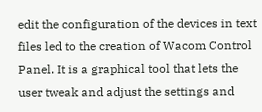edit the configuration of the devices in text files led to the creation of Wacom Control Panel. It is a graphical tool that lets the user tweak and adjust the settings and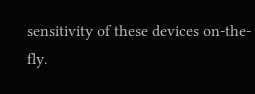sensitivity of these devices on-the-fly.